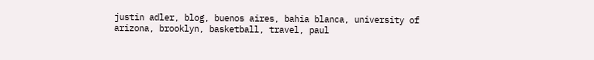justin adler, blog, buenos aires, bahia blanca, university of arizona, brooklyn, basketball, travel, paul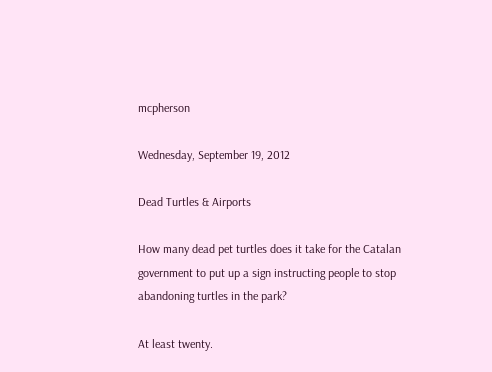mcpherson

Wednesday, September 19, 2012

Dead Turtles & Airports

How many dead pet turtles does it take for the Catalan government to put up a sign instructing people to stop abandoning turtles in the park?

At least twenty.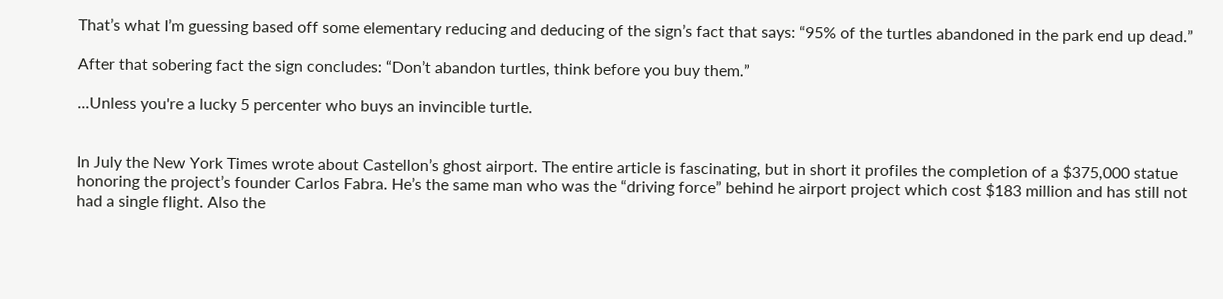That’s what I’m guessing based off some elementary reducing and deducing of the sign’s fact that says: “95% of the turtles abandoned in the park end up dead.”

After that sobering fact the sign concludes: “Don’t abandon turtles, think before you buy them.”

...Unless you're a lucky 5 percenter who buys an invincible turtle.


In July the New York Times wrote about Castellon’s ghost airport. The entire article is fascinating, but in short it profiles the completion of a $375,000 statue honoring the project’s founder Carlos Fabra. He’s the same man who was the “driving force” behind he airport project which cost $183 million and has still not had a single flight. Also the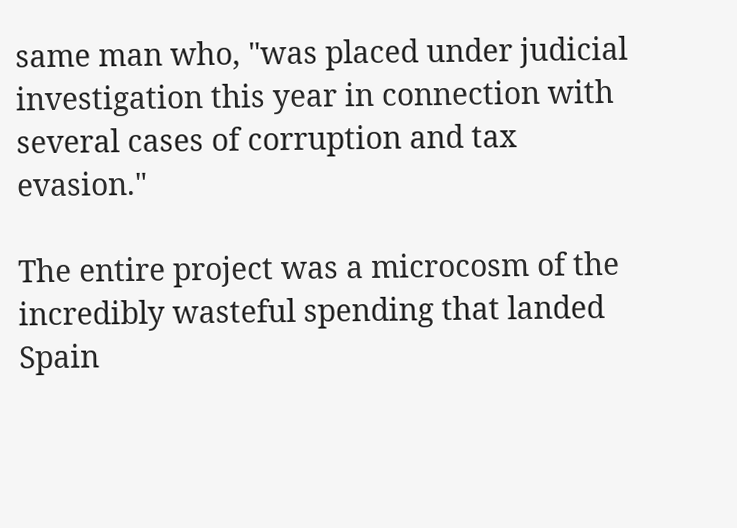same man who, "was placed under judicial investigation this year in connection with several cases of corruption and tax evasion."

The entire project was a microcosm of the incredibly wasteful spending that landed Spain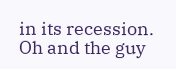in its recession. Oh and the guy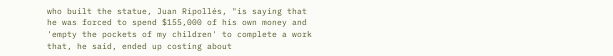who built the statue, Juan Ripollés, "is saying that he was forced to spend $155,000 of his own money and 'empty the pockets of my children' to complete a work that, he said, ended up costing about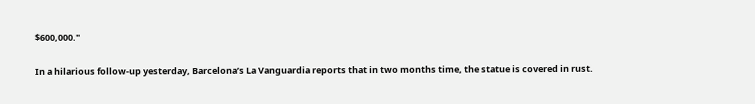$600,000."

In a hilarious follow-up yesterday, Barcelona’s La Vanguardia reports that in two months time, the statue is covered in rust.